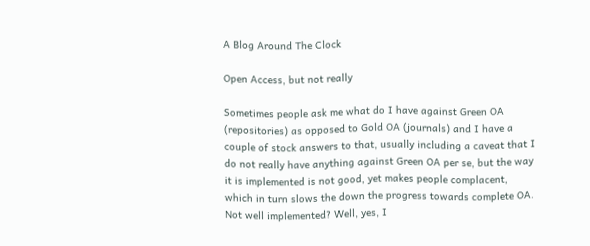A Blog Around The Clock

Open Access, but not really

Sometimes people ask me what do I have against Green OA (repositories) as opposed to Gold OA (journals) and I have a couple of stock answers to that, usually including a caveat that I do not really have anything against Green OA per se, but the way it is implemented is not good, yet makes people complacent, which in turn slows the down the progress towards complete OA. Not well implemented? Well, yes, I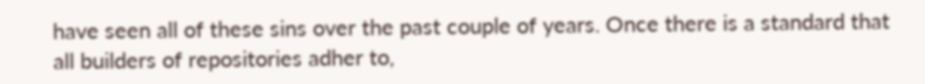have seen all of these sins over the past couple of years. Once there is a standard that all builders of repositories adher to,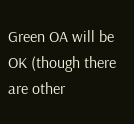Green OA will be OK (though there are other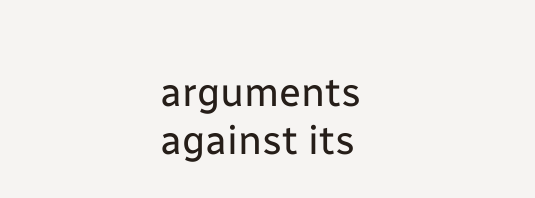arguments against its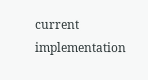current implementation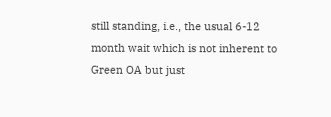still standing, i.e., the usual 6-12 month wait which is not inherent to Green OA but just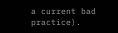a current bad practice).